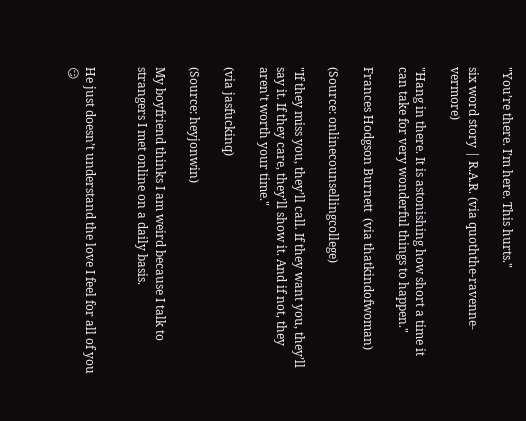"You’re there. I’m here. This hurts."

six word story | R.A.R. (via quoththe-ravenne-vermore)

"Hang in there. It is astonishing how short a time it can take for very wonderful things to happen."

Frances Hodgson Burnett  (via thatkindofwoman)

(Source: onlinecounsellingcollege)

"If they miss you, they’ll call. If they want you, they’ll say it. If they care, they’ll show it. And if not, they aren’t worth your time."

(via jasfuckinq)

(Source: heyjonwin)

My boyfriend thinks I am weird because I talk to strangers I met online on a daily basis.


He just doesn’t understand the love I feel for all of you 😏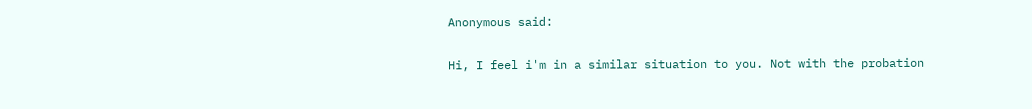Anonymous said:

Hi, I feel i'm in a similar situation to you. Not with the probation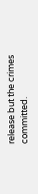release but the crimes committed.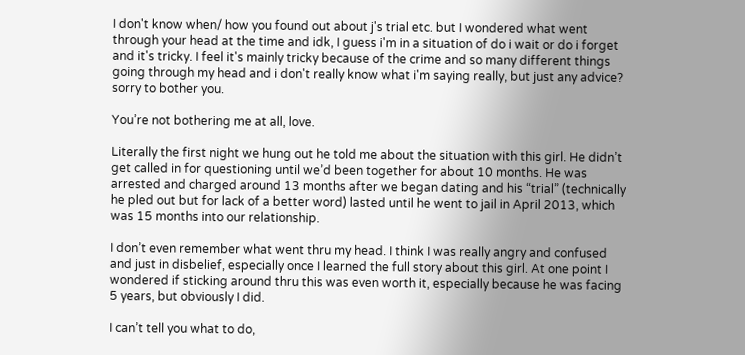I don't know when/ how you found out about j's trial etc. but I wondered what went through your head at the time and idk, I guess i'm in a situation of do i wait or do i forget and it's tricky. I feel it's mainly tricky because of the crime and so many different things going through my head and i don't really know what i'm saying really, but just any advice? sorry to bother you.

You’re not bothering me at all, love.

Literally the first night we hung out he told me about the situation with this girl. He didn’t get called in for questioning until we’d been together for about 10 months. He was arrested and charged around 13 months after we began dating and his “trial” (technically he pled out but for lack of a better word) lasted until he went to jail in April 2013, which was 15 months into our relationship.

I don’t even remember what went thru my head. I think I was really angry and confused and just in disbelief, especially once I learned the full story about this girl. At one point I wondered if sticking around thru this was even worth it, especially because he was facing 5 years, but obviously I did.

I can’t tell you what to do,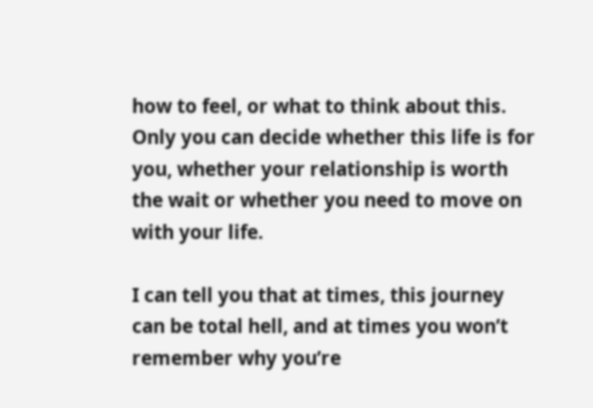how to feel, or what to think about this. Only you can decide whether this life is for you, whether your relationship is worth the wait or whether you need to move on with your life.

I can tell you that at times, this journey can be total hell, and at times you won’t remember why you’re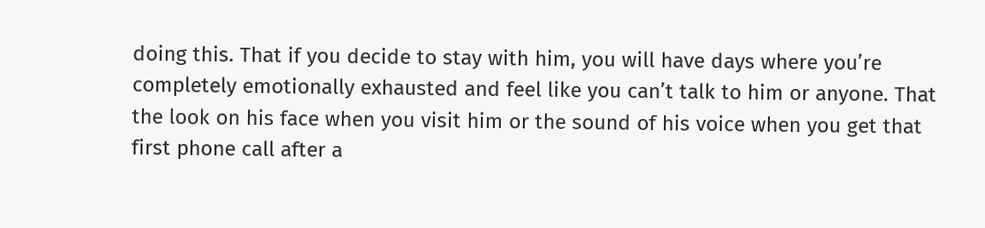doing this. That if you decide to stay with him, you will have days where you’re completely emotionally exhausted and feel like you can’t talk to him or anyone. That the look on his face when you visit him or the sound of his voice when you get that first phone call after a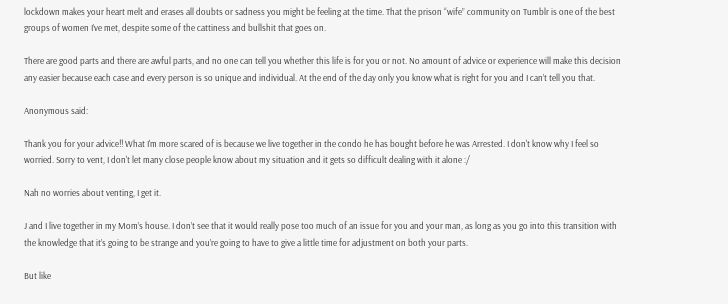lockdown makes your heart melt and erases all doubts or sadness you might be feeling at the time. That the prison “wife” community on Tumblr is one of the best groups of women I’ve met, despite some of the cattiness and bullshit that goes on.

There are good parts and there are awful parts, and no one can tell you whether this life is for you or not. No amount of advice or experience will make this decision any easier because each case and every person is so unique and individual. At the end of the day only you know what is right for you and I can’t tell you that.

Anonymous said:

Thank you for your advice!! What I'm more scared of is because we live together in the condo he has bought before he was Arrested. I don't know why I feel so worried. Sorry to vent, I don't let many close people know about my situation and it gets so difficult dealing with it alone :/

Nah no worries about venting, I get it.

J and I live together in my Mom’s house. I don’t see that it would really pose too much of an issue for you and your man, as long as you go into this transition with the knowledge that it’s going to be strange and you’re going to have to give a little time for adjustment on both your parts.

But like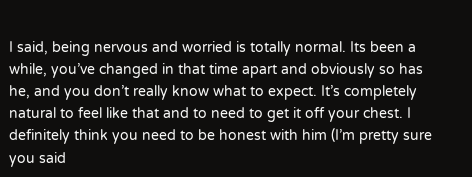I said, being nervous and worried is totally normal. Its been a while, you’ve changed in that time apart and obviously so has he, and you don’t really know what to expect. It’s completely natural to feel like that and to need to get it off your chest. I definitely think you need to be honest with him (I’m pretty sure you said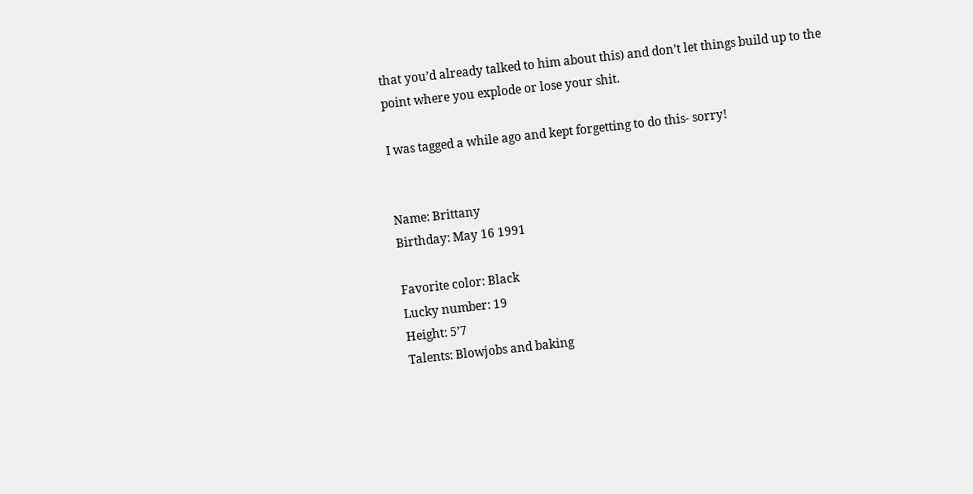that you’d already talked to him about this) and don’t let things build up to the point where you explode or lose your shit.

I was tagged a while ago and kept forgetting to do this- sorry!


Name: Brittany
Birthday: May 16 1991

Favorite color: Black
Lucky number: 19
Height: 5’7
Talents: Blowjobs and baking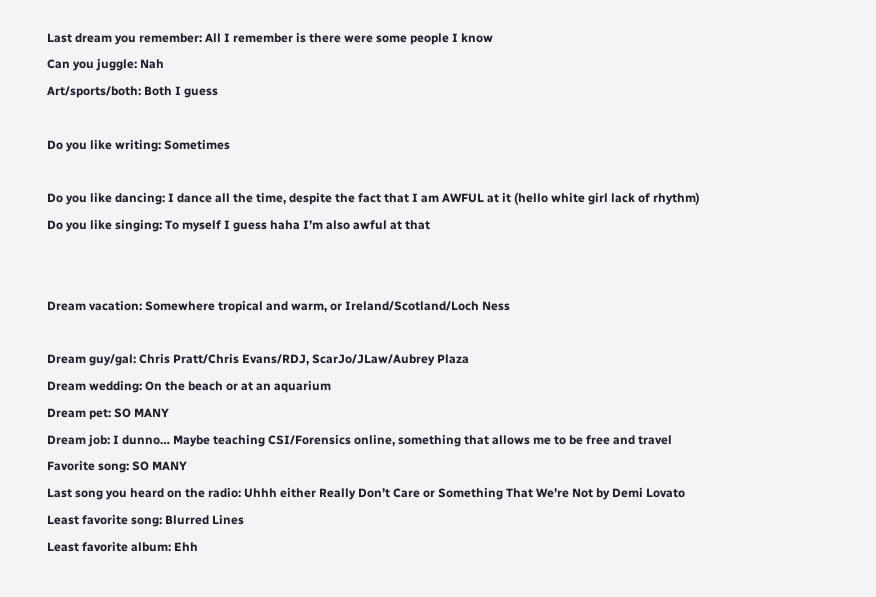Last dream you remember: All I remember is there were some people I know
Can you juggle: Nah
Art/sports/both: Both I guess

Do you like writing: Sometimes

Do you like dancing: I dance all the time, despite the fact that I am AWFUL at it (hello white girl lack of rhythm)
Do you like singing: To myself I guess haha I’m also awful at that


Dream vacation: Somewhere tropical and warm, or Ireland/Scotland/Loch Ness

Dream guy/gal: Chris Pratt/Chris Evans/RDJ, ScarJo/JLaw/Aubrey Plaza
Dream wedding: On the beach or at an aquarium
Dream pet: SO MANY
Dream job: I dunno… Maybe teaching CSI/Forensics online, something that allows me to be free and travel
Favorite song: SO MANY
Last song you heard on the radio: Uhhh either Really Don’t Care or Something That We’re Not by Demi Lovato
Least favorite song: Blurred Lines
Least favorite album: Ehh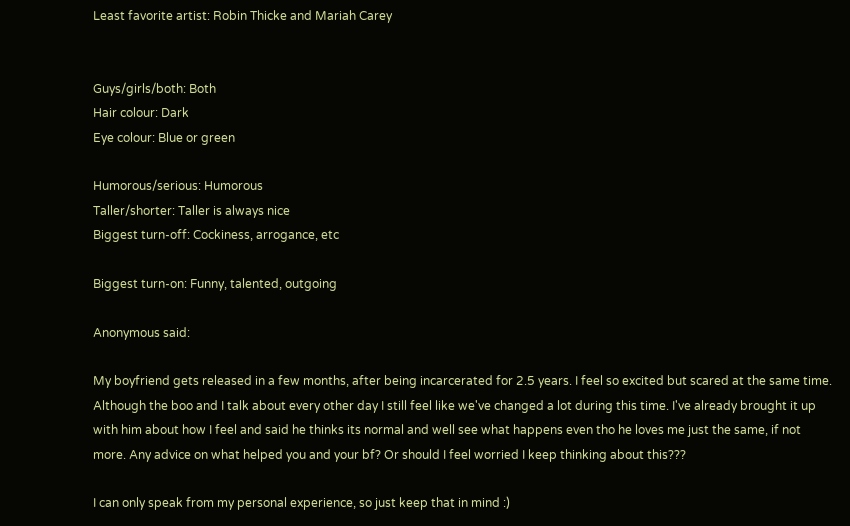Least favorite artist: Robin Thicke and Mariah Carey


Guys/girls/both: Both
Hair colour: Dark
Eye colour: Blue or green

Humorous/serious: Humorous
Taller/shorter: Taller is always nice
Biggest turn-off: Cockiness, arrogance, etc

Biggest turn-on: Funny, talented, outgoing

Anonymous said:

My boyfriend gets released in a few months, after being incarcerated for 2.5 years. I feel so excited but scared at the same time. Although the boo and I talk about every other day I still feel like we've changed a lot during this time. I've already brought it up with him about how I feel and said he thinks its normal and well see what happens even tho he loves me just the same, if not more. Any advice on what helped you and your bf? Or should I feel worried I keep thinking about this???

I can only speak from my personal experience, so just keep that in mind :)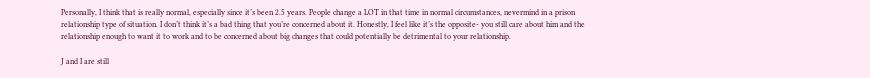Personally, I think that is really normal, especially since it’s been 2.5 years. People change a LOT in that time in normal circumstances, nevermind in a prison relationship type of situation. I don’t think it’s a bad thing that you’re concerned about it. Honestly, I feel like it’s the opposite- you still care about him and the relationship enough to want it to work and to be concerned about big changes that could potentially be detrimental to your relationship.

J and I are still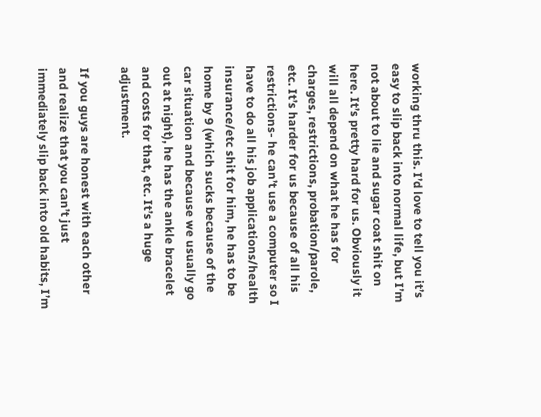working thru this. I’d love to tell you it’s easy to slip back into normal life, but I’m not about to lie and sugar coat shit on here. It’s pretty hard for us. Obviously it will all depend on what he has for charges, restrictions, probation/parole, etc. It’s harder for us because of all his restrictions- he can’t use a computer so I have to do all his job applications/health insurance/etc shit for him, he has to be home by 9 (which sucks because of the car situation and because we usually go out at night), he has the ankle bracelet and costs for that, etc. It’s a huge adjustment.

If you guys are honest with each other and realize that you can’t just immediately slip back into old habits, I’m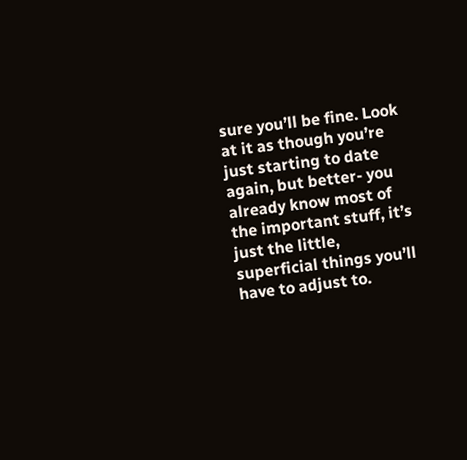sure you’ll be fine. Look at it as though you’re just starting to date again, but better- you already know most of the important stuff, it’s just the little, superficial things you’ll have to adjust to.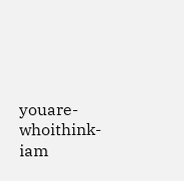youare-whoithink-iam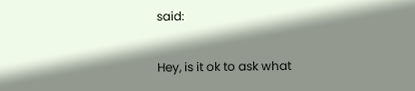said:

Hey, is it ok to ask what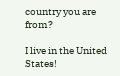country you are from?

I live in the United States!